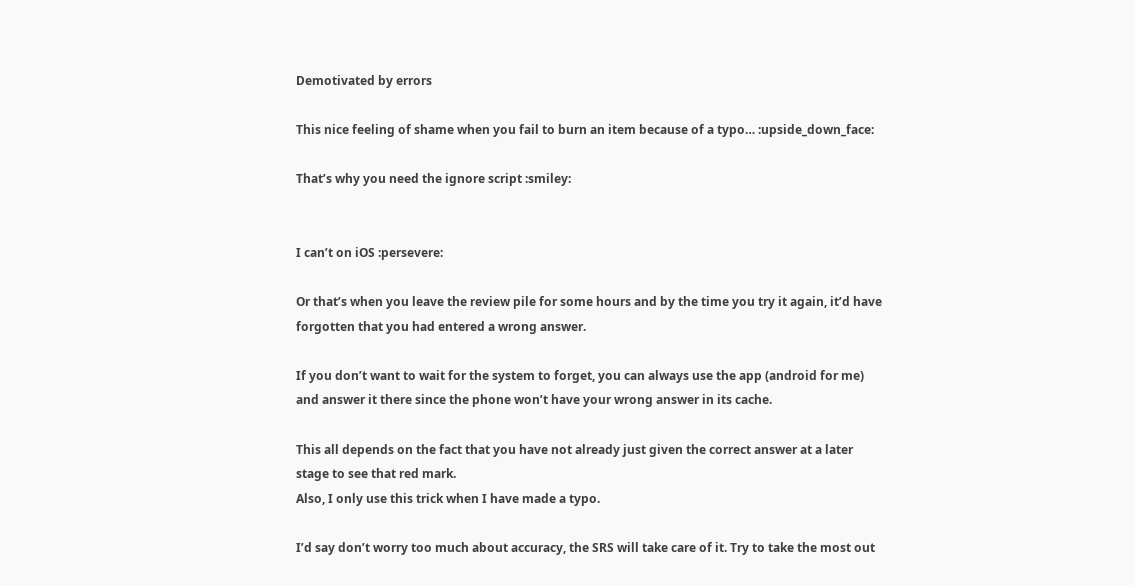Demotivated by errors

This nice feeling of shame when you fail to burn an item because of a typo… :upside_down_face:

That’s why you need the ignore script :smiley:


I can’t on iOS :persevere:

Or that’s when you leave the review pile for some hours and by the time you try it again, it’d have forgotten that you had entered a wrong answer.

If you don’t want to wait for the system to forget, you can always use the app (android for me) and answer it there since the phone won’t have your wrong answer in its cache.

This all depends on the fact that you have not already just given the correct answer at a later stage to see that red mark.
Also, I only use this trick when I have made a typo.

I’d say don’t worry too much about accuracy, the SRS will take care of it. Try to take the most out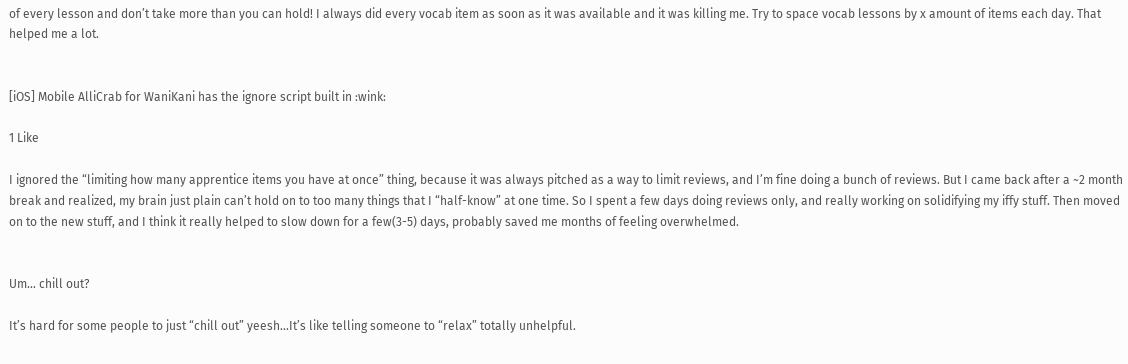of every lesson and don’t take more than you can hold! I always did every vocab item as soon as it was available and it was killing me. Try to space vocab lessons by x amount of items each day. That helped me a lot.


[iOS] Mobile AlliCrab for WaniKani has the ignore script built in :wink:

1 Like

I ignored the “limiting how many apprentice items you have at once” thing, because it was always pitched as a way to limit reviews, and I’m fine doing a bunch of reviews. But I came back after a ~2 month break and realized, my brain just plain can’t hold on to too many things that I “half-know” at one time. So I spent a few days doing reviews only, and really working on solidifying my iffy stuff. Then moved on to the new stuff, and I think it really helped to slow down for a few(3-5) days, probably saved me months of feeling overwhelmed.


Um… chill out?

It’s hard for some people to just “chill out” yeesh…It’s like telling someone to “relax” totally unhelpful.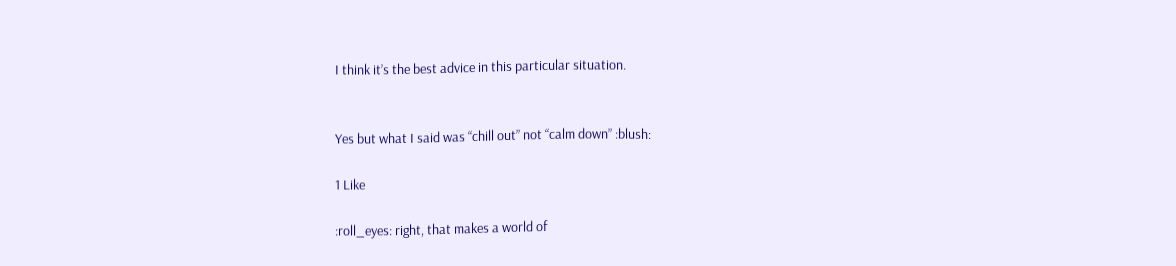I think it’s the best advice in this particular situation.


Yes but what I said was “chill out” not “calm down” :blush:

1 Like

:roll_eyes: right, that makes a world of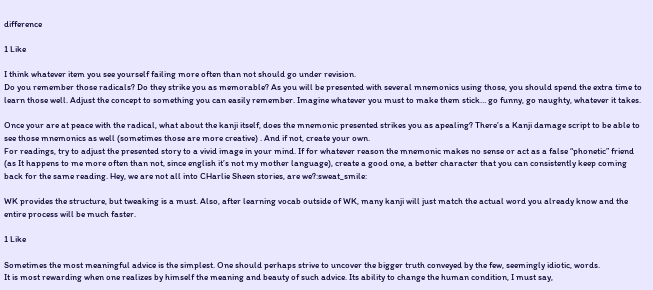difference

1 Like

I think whatever item you see yourself failing more often than not should go under revision.
Do you remember those radicals? Do they strike you as memorable? As you will be presented with several mnemonics using those, you should spend the extra time to learn those well. Adjust the concept to something you can easily remember. Imagine whatever you must to make them stick… go funny, go naughty, whatever it takes.

Once your are at peace with the radical, what about the kanji itself, does the mnemonic presented strikes you as apealing? There’s a Kanji damage script to be able to see those mnemonics as well (sometimes those are more creative) . And if not, create your own.
For readings, try to adjust the presented story to a vivid image in your mind. If for whatever reason the mnemonic makes no sense or act as a false “phonetic” friend (as It happens to me more often than not, since english it’s not my mother language), create a good one, a better character that you can consistently keep coming back for the same reading. Hey, we are not all into CHarlie Sheen stories, are we?:sweat_smile:

WK provides the structure, but tweaking is a must. Also, after learning vocab outside of WK, many kanji will just match the actual word you already know and the entire process will be much faster.

1 Like

Sometimes the most meaningful advice is the simplest. One should perhaps strive to uncover the bigger truth conveyed by the few, seemingly idiotic, words.
It is most rewarding when one realizes by himself the meaning and beauty of such advice. Its ability to change the human condition, I must say,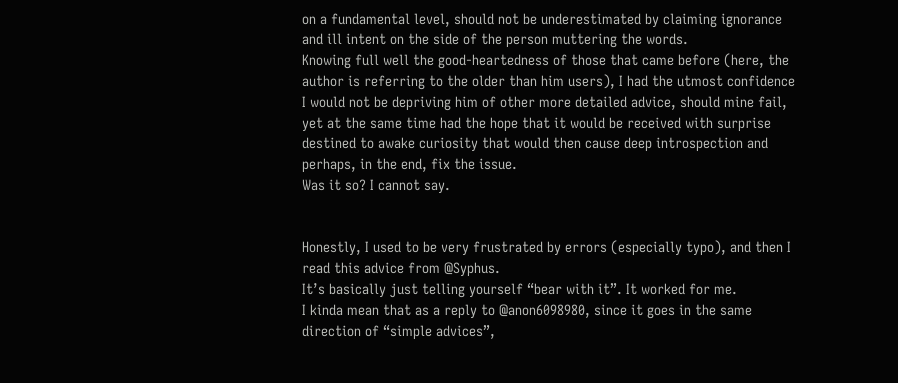on a fundamental level, should not be underestimated by claiming ignorance and ill intent on the side of the person muttering the words.
Knowing full well the good-heartedness of those that came before (here, the author is referring to the older than him users), I had the utmost confidence I would not be depriving him of other more detailed advice, should mine fail, yet at the same time had the hope that it would be received with surprise destined to awake curiosity that would then cause deep introspection and perhaps, in the end, fix the issue.
Was it so? I cannot say.


Honestly, I used to be very frustrated by errors (especially typo), and then I read this advice from @Syphus.
It’s basically just telling yourself “bear with it”. It worked for me.
I kinda mean that as a reply to @anon6098980, since it goes in the same direction of “simple advices”,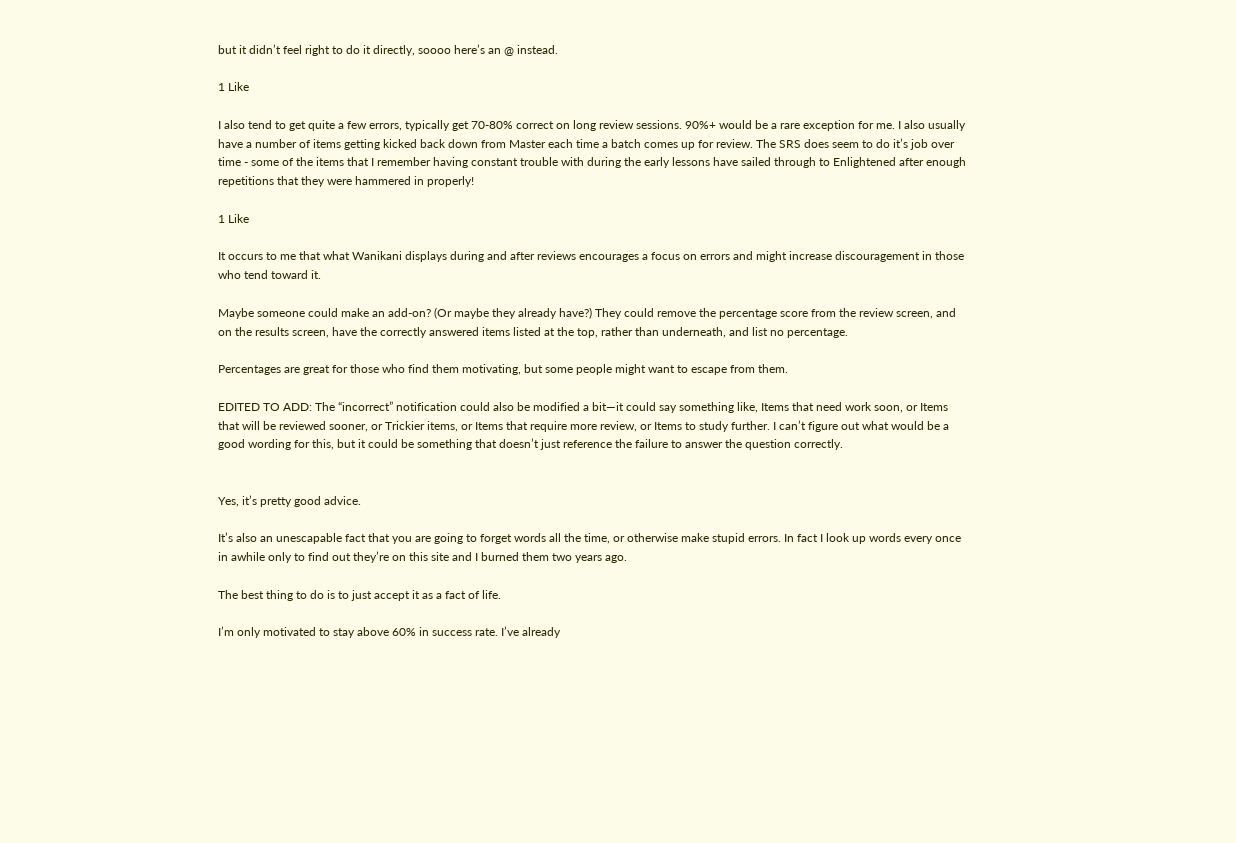but it didn’t feel right to do it directly, soooo here’s an @ instead.

1 Like

I also tend to get quite a few errors, typically get 70-80% correct on long review sessions. 90%+ would be a rare exception for me. I also usually have a number of items getting kicked back down from Master each time a batch comes up for review. The SRS does seem to do it’s job over time - some of the items that I remember having constant trouble with during the early lessons have sailed through to Enlightened after enough repetitions that they were hammered in properly!

1 Like

It occurs to me that what Wanikani displays during and after reviews encourages a focus on errors and might increase discouragement in those who tend toward it.

Maybe someone could make an add-on? (Or maybe they already have?) They could remove the percentage score from the review screen, and on the results screen, have the correctly answered items listed at the top, rather than underneath, and list no percentage.

Percentages are great for those who find them motivating, but some people might want to escape from them.

EDITED TO ADD: The “incorrect” notification could also be modified a bit—it could say something like, Items that need work soon, or Items that will be reviewed sooner, or Trickier items, or Items that require more review, or Items to study further. I can’t figure out what would be a good wording for this, but it could be something that doesn’t just reference the failure to answer the question correctly.


Yes, it’s pretty good advice.

It’s also an unescapable fact that you are going to forget words all the time, or otherwise make stupid errors. In fact I look up words every once in awhile only to find out they’re on this site and I burned them two years ago.

The best thing to do is to just accept it as a fact of life.

I’m only motivated to stay above 60% in success rate. I’ve already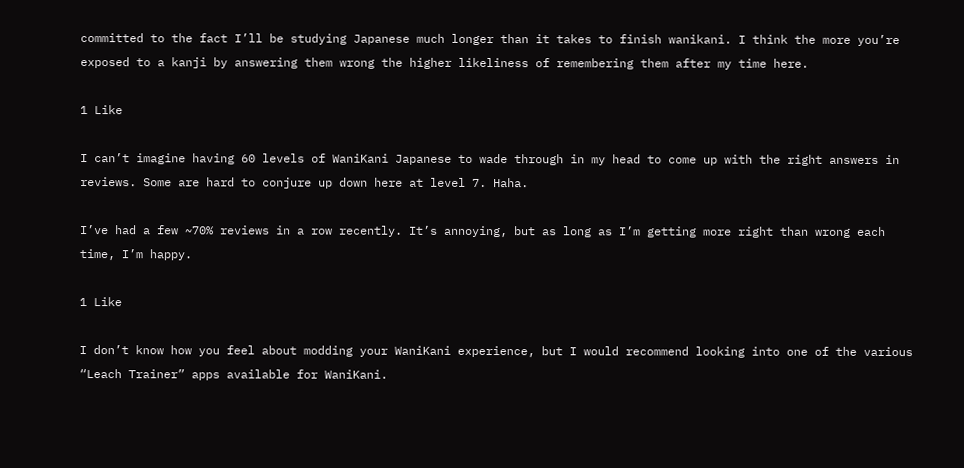committed to the fact I’ll be studying Japanese much longer than it takes to finish wanikani. I think the more you’re exposed to a kanji by answering them wrong the higher likeliness of remembering them after my time here.

1 Like

I can’t imagine having 60 levels of WaniKani Japanese to wade through in my head to come up with the right answers in reviews. Some are hard to conjure up down here at level 7. Haha.

I’ve had a few ~70% reviews in a row recently. It’s annoying, but as long as I’m getting more right than wrong each time, I’m happy.

1 Like

I don’t know how you feel about modding your WaniKani experience, but I would recommend looking into one of the various “Leach Trainer” apps available for WaniKani.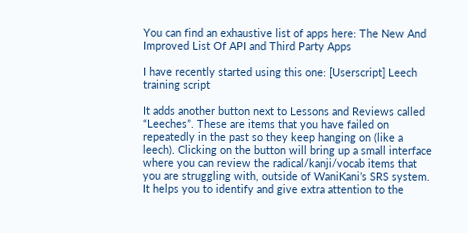You can find an exhaustive list of apps here: The New And Improved List Of API and Third Party Apps

I have recently started using this one: [Userscript] Leech training script

It adds another button next to Lessons and Reviews called “Leeches”. These are items that you have failed on repeatedly in the past so they keep hanging on (like a leech). Clicking on the button will bring up a small interface where you can review the radical/kanji/vocab items that you are struggling with, outside of WaniKani’s SRS system. It helps you to identify and give extra attention to the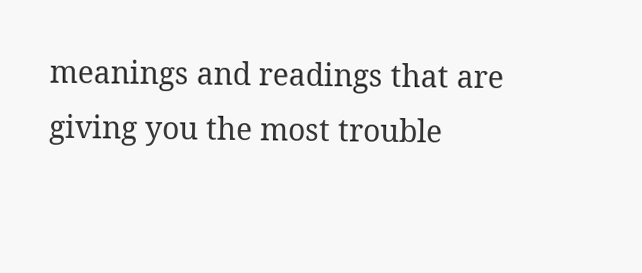meanings and readings that are giving you the most trouble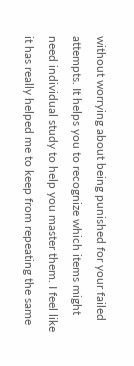without worrying about being punished for your failed attempts. It helps you to recognize which items might need individual study to help you master them. I feel like it has really helped me to keep from repeating the same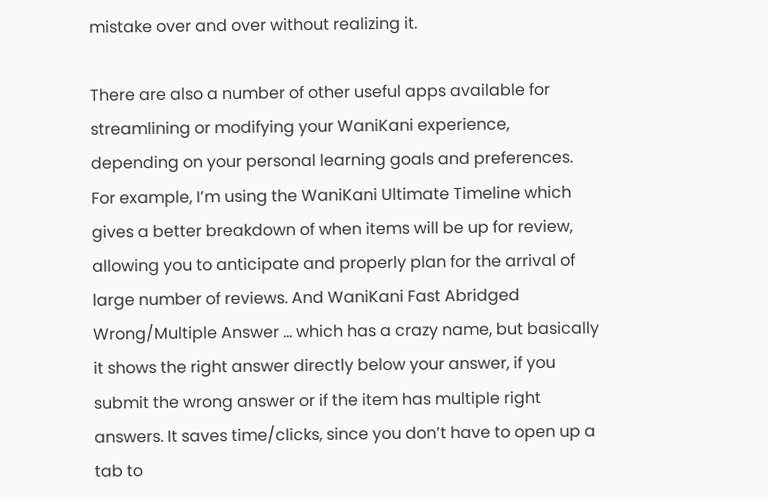mistake over and over without realizing it.

There are also a number of other useful apps available for streamlining or modifying your WaniKani experience, depending on your personal learning goals and preferences. For example, I’m using the WaniKani Ultimate Timeline which gives a better breakdown of when items will be up for review, allowing you to anticipate and properly plan for the arrival of large number of reviews. And WaniKani Fast Abridged Wrong/Multiple Answer … which has a crazy name, but basically it shows the right answer directly below your answer, if you submit the wrong answer or if the item has multiple right answers. It saves time/clicks, since you don’t have to open up a tab to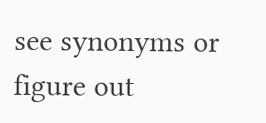see synonyms or figure out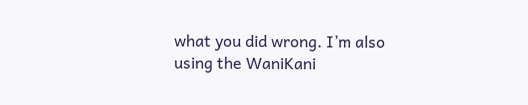what you did wrong. I’m also using the WaniKani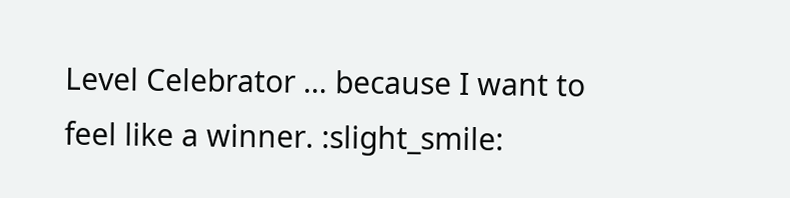Level Celebrator … because I want to feel like a winner. :slight_smile: